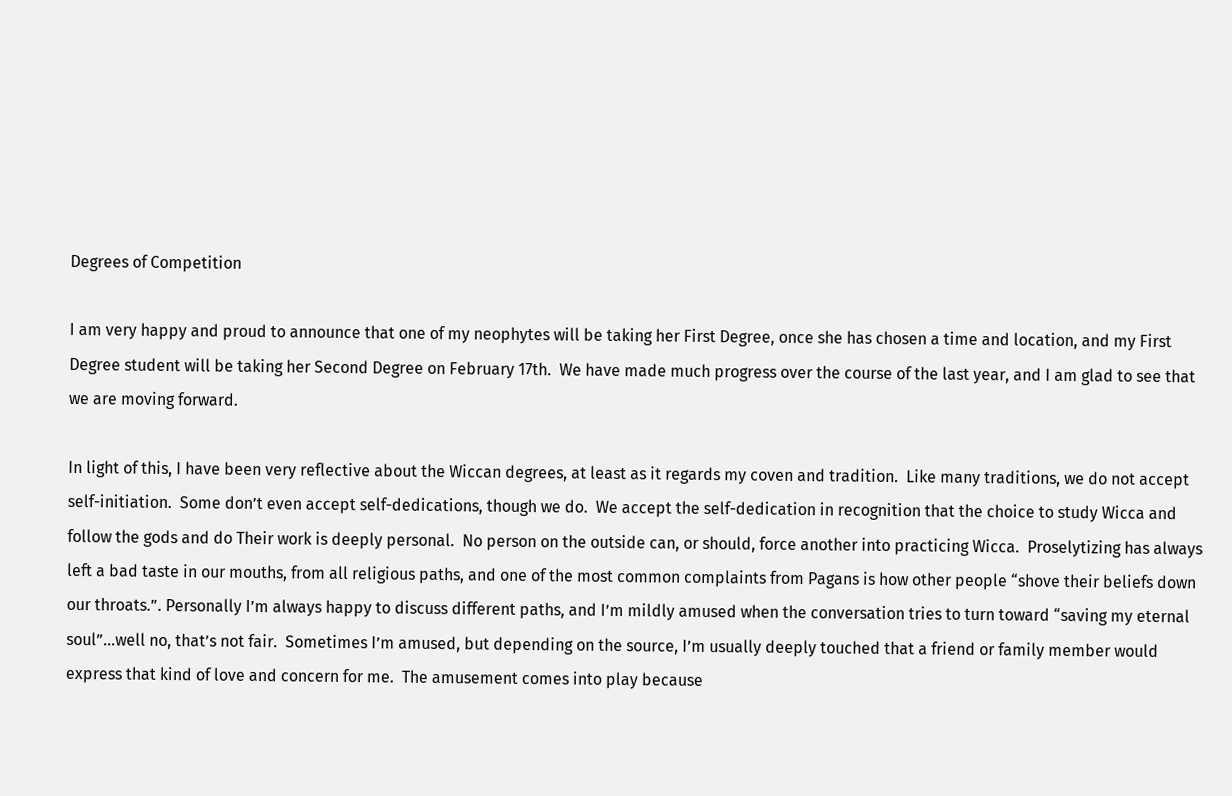Degrees of Competition

I am very happy and proud to announce that one of my neophytes will be taking her First Degree, once she has chosen a time and location, and my First Degree student will be taking her Second Degree on February 17th.  We have made much progress over the course of the last year, and I am glad to see that we are moving forward.

In light of this, I have been very reflective about the Wiccan degrees, at least as it regards my coven and tradition.  Like many traditions, we do not accept self-initiation.  Some don’t even accept self-dedications, though we do.  We accept the self-dedication in recognition that the choice to study Wicca and follow the gods and do Their work is deeply personal.  No person on the outside can, or should, force another into practicing Wicca.  Proselytizing has always left a bad taste in our mouths, from all religious paths, and one of the most common complaints from Pagans is how other people “shove their beliefs down our throats.”. Personally I’m always happy to discuss different paths, and I’m mildly amused when the conversation tries to turn toward “saving my eternal soul”…well no, that’s not fair.  Sometimes I’m amused, but depending on the source, I’m usually deeply touched that a friend or family member would express that kind of love and concern for me.  The amusement comes into play because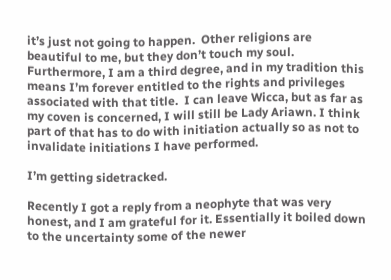it’s just not going to happen.  Other religions are beautiful to me, but they don’t touch my soul.  Furthermore, I am a third degree, and in my tradition this means I’m forever entitled to the rights and privileges associated with that title.  I can leave Wicca, but as far as my coven is concerned, I will still be Lady Ariawn. I think part of that has to do with initiation actually so as not to invalidate initiations I have performed.

I’m getting sidetracked.

Recently I got a reply from a neophyte that was very honest, and I am grateful for it. Essentially it boiled down to the uncertainty some of the newer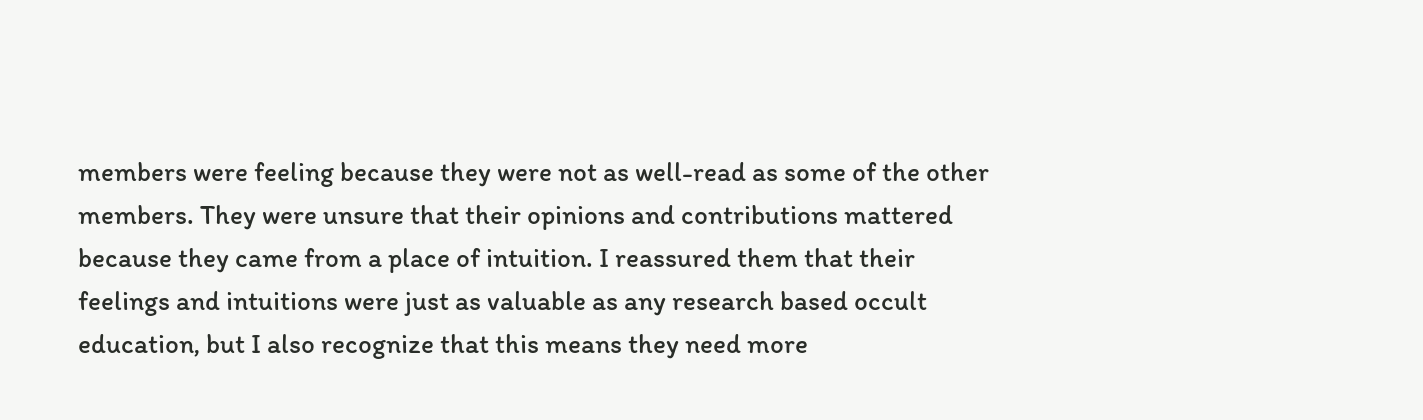members were feeling because they were not as well-read as some of the other members. They were unsure that their opinions and contributions mattered because they came from a place of intuition. I reassured them that their feelings and intuitions were just as valuable as any research based occult education, but I also recognize that this means they need more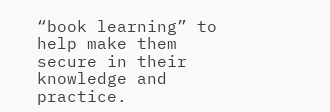“book learning” to help make them secure in their knowledge and practice.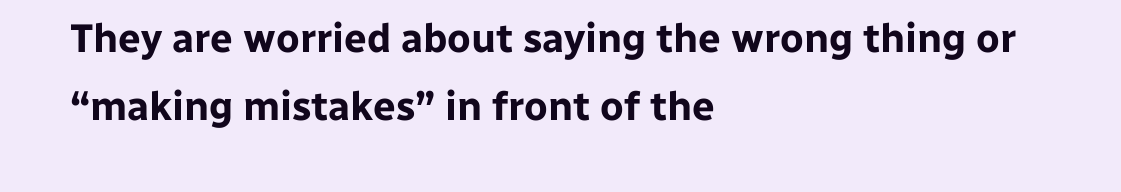They are worried about saying the wrong thing or “making mistakes” in front of the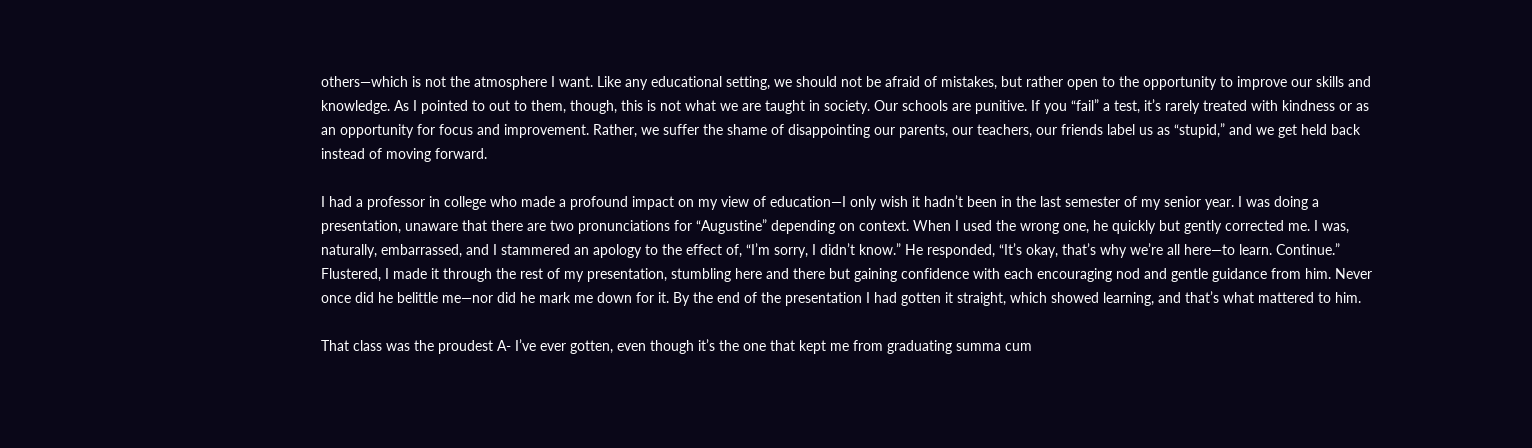others—which is not the atmosphere I want. Like any educational setting, we should not be afraid of mistakes, but rather open to the opportunity to improve our skills and knowledge. As I pointed to out to them, though, this is not what we are taught in society. Our schools are punitive. If you “fail” a test, it’s rarely treated with kindness or as an opportunity for focus and improvement. Rather, we suffer the shame of disappointing our parents, our teachers, our friends label us as “stupid,” and we get held back instead of moving forward.

I had a professor in college who made a profound impact on my view of education—I only wish it hadn’t been in the last semester of my senior year. I was doing a presentation, unaware that there are two pronunciations for “Augustine” depending on context. When I used the wrong one, he quickly but gently corrected me. I was, naturally, embarrassed, and I stammered an apology to the effect of, “I’m sorry, I didn’t know.” He responded, “It’s okay, that’s why we’re all here—to learn. Continue.” Flustered, I made it through the rest of my presentation, stumbling here and there but gaining confidence with each encouraging nod and gentle guidance from him. Never once did he belittle me—nor did he mark me down for it. By the end of the presentation I had gotten it straight, which showed learning, and that’s what mattered to him.

That class was the proudest A- I’ve ever gotten, even though it’s the one that kept me from graduating summa cum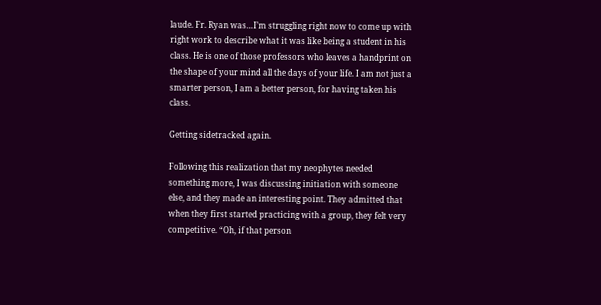laude. Fr. Ryan was…I’m struggling right now to come up with right work to describe what it was like being a student in his class. He is one of those professors who leaves a handprint on the shape of your mind all the days of your life. I am not just a smarter person, I am a better person, for having taken his class.

Getting sidetracked again.

Following this realization that my neophytes needed something more, I was discussing initiation with someone else, and they made an interesting point. They admitted that when they first started practicing with a group, they felt very competitive. “Oh, if that person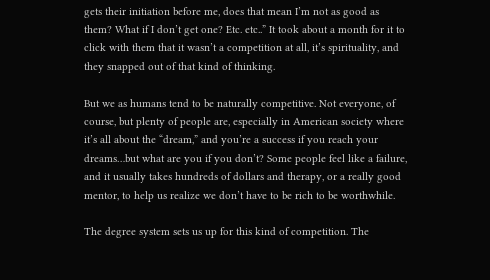gets their initiation before me, does that mean I’m not as good as them? What if I don’t get one? Etc. etc..” It took about a month for it to click with them that it wasn’t a competition at all, it’s spirituality, and they snapped out of that kind of thinking.

But we as humans tend to be naturally competitive. Not everyone, of course, but plenty of people are, especially in American society where it’s all about the “dream,” and you’re a success if you reach your dreams…but what are you if you don’t? Some people feel like a failure, and it usually takes hundreds of dollars and therapy, or a really good mentor, to help us realize we don’t have to be rich to be worthwhile.

The degree system sets us up for this kind of competition. The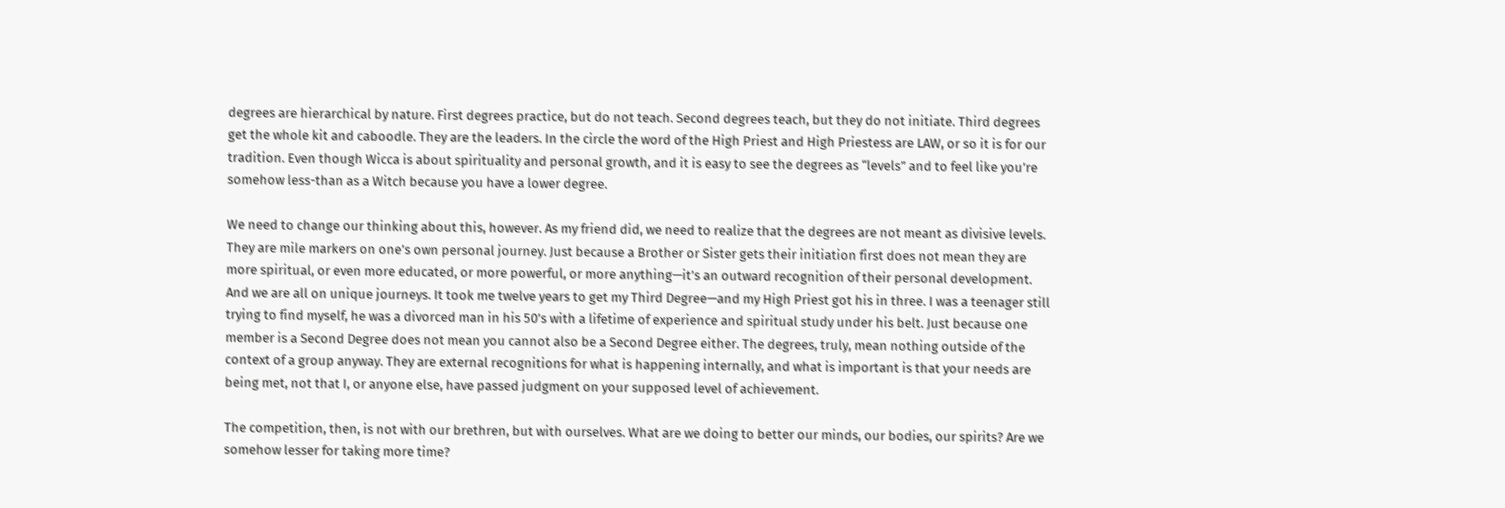degrees are hierarchical by nature. First degrees practice, but do not teach. Second degrees teach, but they do not initiate. Third degrees get the whole kit and caboodle. They are the leaders. In the circle the word of the High Priest and High Priestess are LAW, or so it is for our tradition. Even though Wicca is about spirituality and personal growth, and it is easy to see the degrees as “levels” and to feel like you’re somehow less-than as a Witch because you have a lower degree.

We need to change our thinking about this, however. As my friend did, we need to realize that the degrees are not meant as divisive levels. They are mile markers on one’s own personal journey. Just because a Brother or Sister gets their initiation first does not mean they are more spiritual, or even more educated, or more powerful, or more anything—it’s an outward recognition of their personal development. And we are all on unique journeys. It took me twelve years to get my Third Degree—and my High Priest got his in three. I was a teenager still trying to find myself, he was a divorced man in his 50’s with a lifetime of experience and spiritual study under his belt. Just because one member is a Second Degree does not mean you cannot also be a Second Degree either. The degrees, truly, mean nothing outside of the context of a group anyway. They are external recognitions for what is happening internally, and what is important is that your needs are being met, not that I, or anyone else, have passed judgment on your supposed level of achievement.

The competition, then, is not with our brethren, but with ourselves. What are we doing to better our minds, our bodies, our spirits? Are we somehow lesser for taking more time?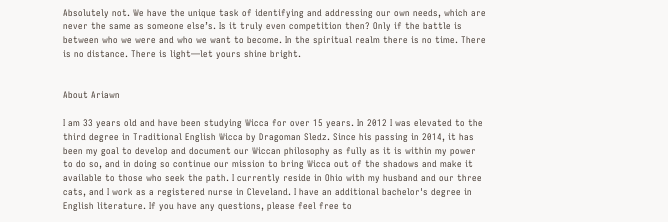Absolutely not. We have the unique task of identifying and addressing our own needs, which are never the same as someone else’s. Is it truly even competition then? Only if the battle is between who we were and who we want to become. In the spiritual realm there is no time. There is no distance. There is light—let yours shine bright.


About Ariawn

I am 33 years old and have been studying Wicca for over 15 years. In 2012 I was elevated to the third degree in Traditional English Wicca by Dragoman Sledz. Since his passing in 2014, it has been my goal to develop and document our Wiccan philosophy as fully as it is within my power to do so, and in doing so continue our mission to bring Wicca out of the shadows and make it available to those who seek the path. I currently reside in Ohio with my husband and our three cats, and I work as a registered nurse in Cleveland. I have an additional bachelor's degree in English literature. If you have any questions, please feel free to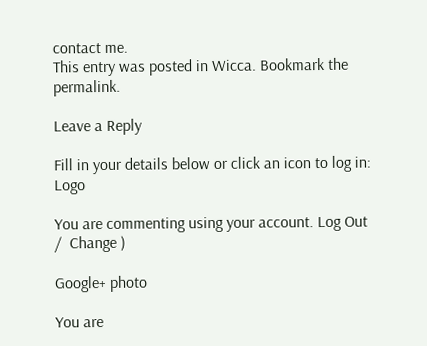contact me.
This entry was posted in Wicca. Bookmark the permalink.

Leave a Reply

Fill in your details below or click an icon to log in: Logo

You are commenting using your account. Log Out /  Change )

Google+ photo

You are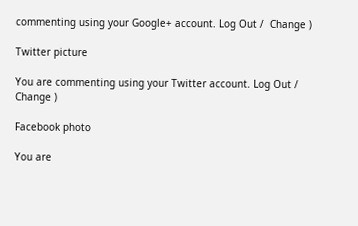commenting using your Google+ account. Log Out /  Change )

Twitter picture

You are commenting using your Twitter account. Log Out /  Change )

Facebook photo

You are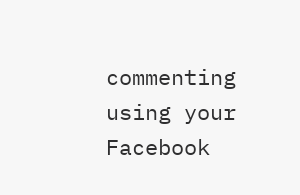commenting using your Facebook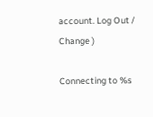account. Log Out /  Change )

Connecting to %s